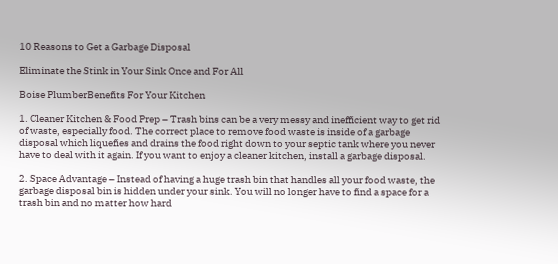10 Reasons to Get a Garbage Disposal

Eliminate the Stink in Your Sink Once and For All

Boise PlumberBenefits For Your Kitchen

1. Cleaner Kitchen & Food Prep – Trash bins can be a very messy and inefficient way to get rid of waste, especially food. The correct place to remove food waste is inside of a garbage disposal which liquefies and drains the food right down to your septic tank where you never have to deal with it again. If you want to enjoy a cleaner kitchen, install a garbage disposal.

2. Space Advantage – Instead of having a huge trash bin that handles all your food waste, the garbage disposal bin is hidden under your sink. You will no longer have to find a space for a trash bin and no matter how hard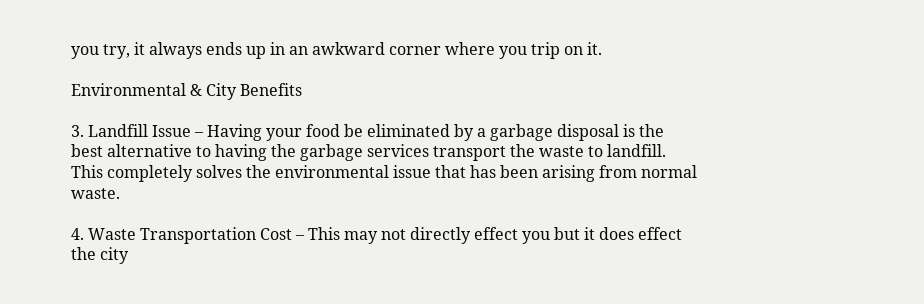you try, it always ends up in an awkward corner where you trip on it.

Environmental & City Benefits

3. Landfill Issue – Having your food be eliminated by a garbage disposal is the best alternative to having the garbage services transport the waste to landfill. This completely solves the environmental issue that has been arising from normal waste.

4. Waste Transportation Cost – This may not directly effect you but it does effect the city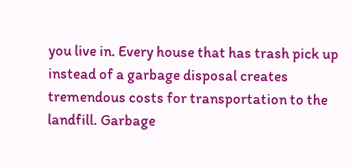you live in. Every house that has trash pick up instead of a garbage disposal creates tremendous costs for transportation to the landfill. Garbage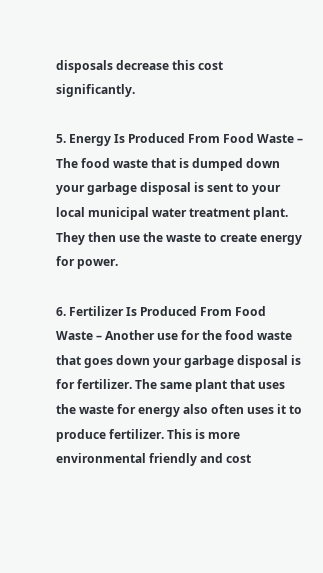disposals decrease this cost significantly.

5. Energy Is Produced From Food Waste – The food waste that is dumped down your garbage disposal is sent to your local municipal water treatment plant. They then use the waste to create energy for power.

6. Fertilizer Is Produced From Food Waste – Another use for the food waste that goes down your garbage disposal is for fertilizer. The same plant that uses the waste for energy also often uses it to produce fertilizer. This is more environmental friendly and cost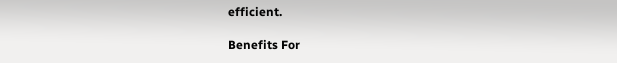efficient.

Benefits For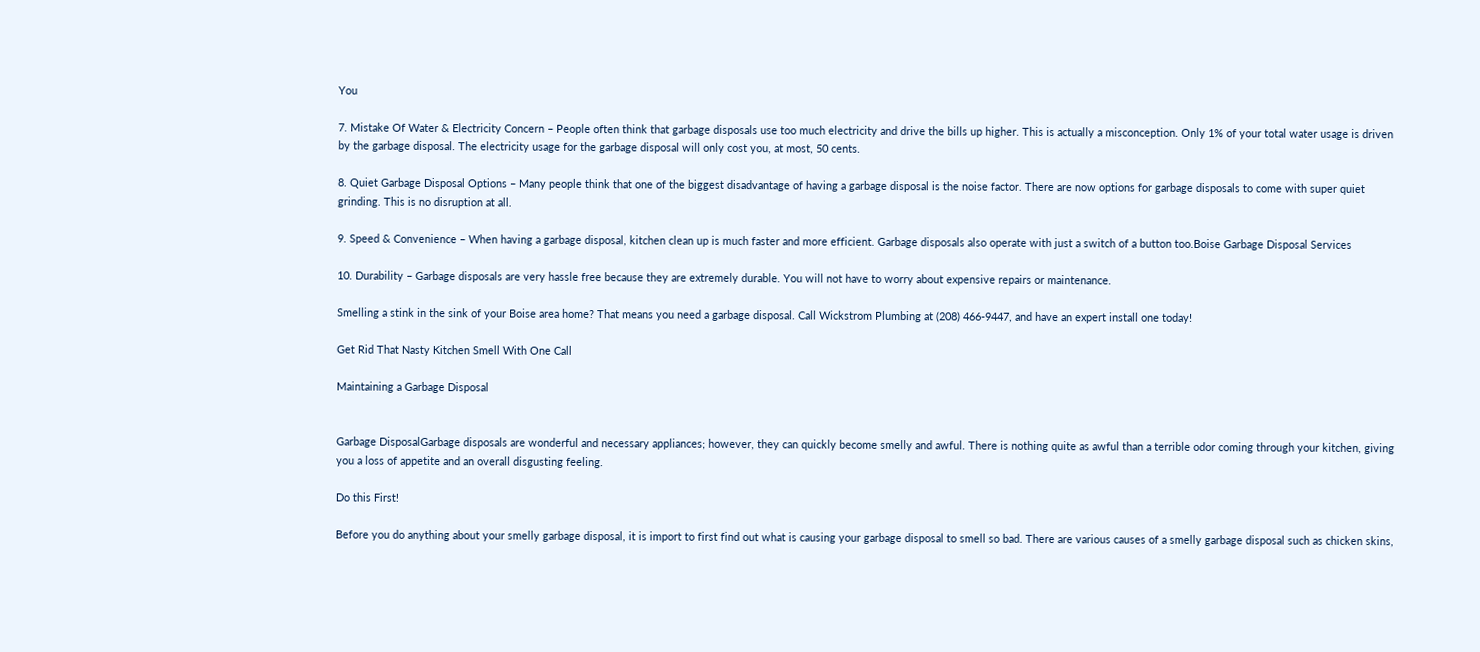You

7. Mistake Of Water & Electricity Concern – People often think that garbage disposals use too much electricity and drive the bills up higher. This is actually a misconception. Only 1% of your total water usage is driven by the garbage disposal. The electricity usage for the garbage disposal will only cost you, at most, 50 cents.

8. Quiet Garbage Disposal Options – Many people think that one of the biggest disadvantage of having a garbage disposal is the noise factor. There are now options for garbage disposals to come with super quiet grinding. This is no disruption at all.

9. Speed & Convenience – When having a garbage disposal, kitchen clean up is much faster and more efficient. Garbage disposals also operate with just a switch of a button too.Boise Garbage Disposal Services

10. Durability – Garbage disposals are very hassle free because they are extremely durable. You will not have to worry about expensive repairs or maintenance.

Smelling a stink in the sink of your Boise area home? That means you need a garbage disposal. Call Wickstrom Plumbing at (208) 466-9447, and have an expert install one today!

Get Rid That Nasty Kitchen Smell With One Call

Maintaining a Garbage Disposal


Garbage DisposalGarbage disposals are wonderful and necessary appliances; however, they can quickly become smelly and awful. There is nothing quite as awful than a terrible odor coming through your kitchen, giving you a loss of appetite and an overall disgusting feeling.

Do this First!

Before you do anything about your smelly garbage disposal, it is import to first find out what is causing your garbage disposal to smell so bad. There are various causes of a smelly garbage disposal such as chicken skins,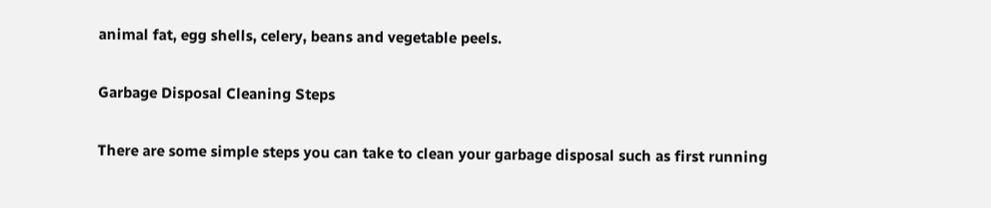animal fat, egg shells, celery, beans and vegetable peels.

Garbage Disposal Cleaning Steps

There are some simple steps you can take to clean your garbage disposal such as first running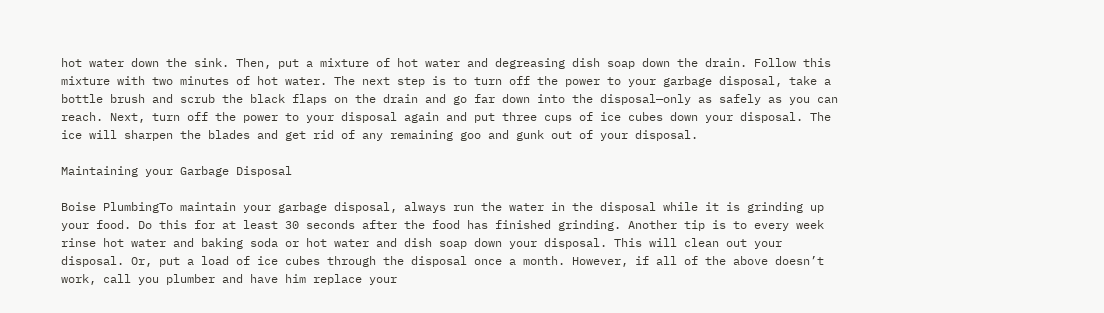hot water down the sink. Then, put a mixture of hot water and degreasing dish soap down the drain. Follow this mixture with two minutes of hot water. The next step is to turn off the power to your garbage disposal, take a bottle brush and scrub the black flaps on the drain and go far down into the disposal—only as safely as you can reach. Next, turn off the power to your disposal again and put three cups of ice cubes down your disposal. The ice will sharpen the blades and get rid of any remaining goo and gunk out of your disposal.

Maintaining your Garbage Disposal

Boise PlumbingTo maintain your garbage disposal, always run the water in the disposal while it is grinding up your food. Do this for at least 30 seconds after the food has finished grinding. Another tip is to every week rinse hot water and baking soda or hot water and dish soap down your disposal. This will clean out your disposal. Or, put a load of ice cubes through the disposal once a month. However, if all of the above doesn’t work, call you plumber and have him replace your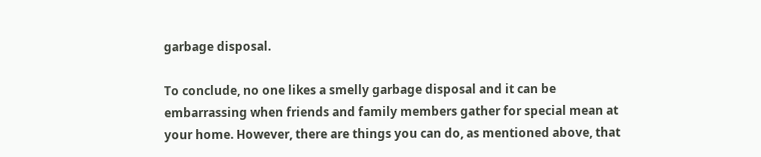garbage disposal.

To conclude, no one likes a smelly garbage disposal and it can be embarrassing when friends and family members gather for special mean at your home. However, there are things you can do, as mentioned above, that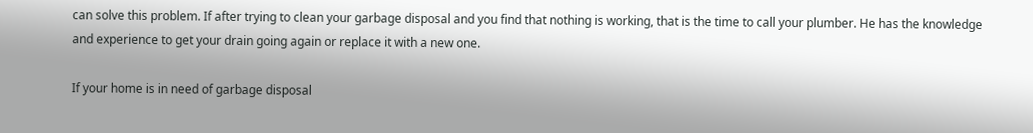can solve this problem. If after trying to clean your garbage disposal and you find that nothing is working, that is the time to call your plumber. He has the knowledge and experience to get your drain going again or replace it with a new one.

If your home is in need of garbage disposal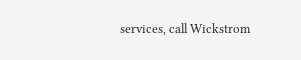services, call Wickstrom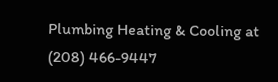Plumbing Heating & Cooling at (208) 466-9447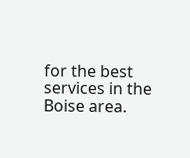for the best services in the Boise area.